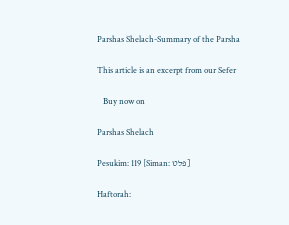Parshas Shelach-Summary of the Parsha

This article is an excerpt from our Sefer

   Buy now on

Parshas Shelach

Pesukim: 119 [Siman: פלט]

Haftorah: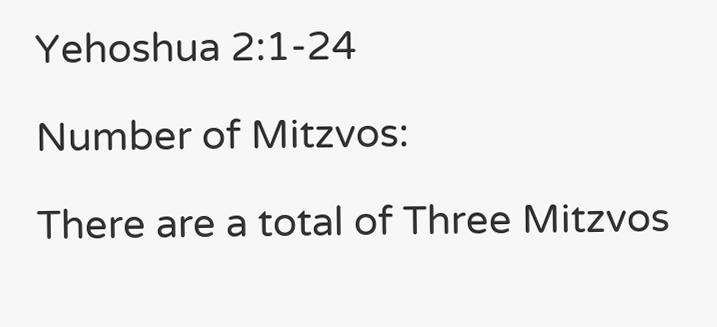Yehoshua 2:1-24

Number of Mitzvos:

There are a total of Three Mitzvos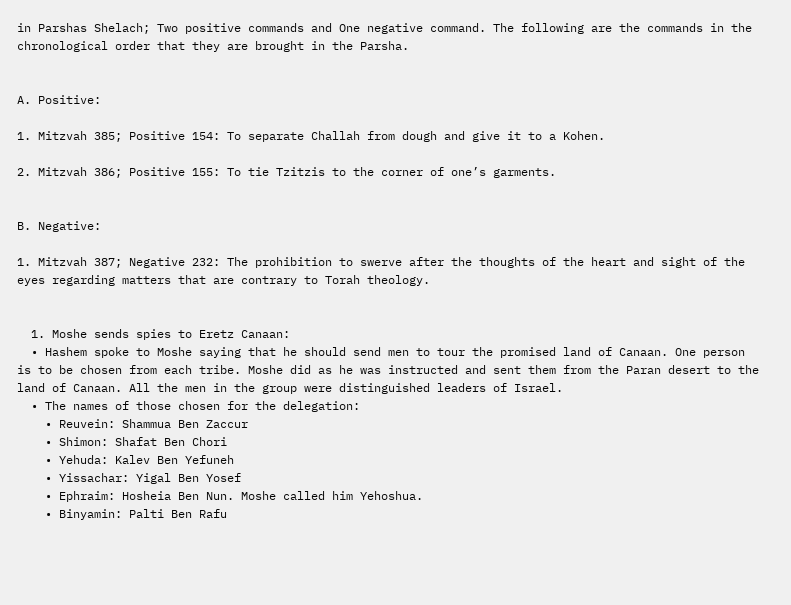in Parshas Shelach; Two positive commands and One negative command. The following are the commands in the chronological order that they are brought in the Parsha.


A. Positive:

1. Mitzvah 385; Positive 154: To separate Challah from dough and give it to a Kohen.

2. Mitzvah 386; Positive 155: To tie Tzitzis to the corner of one’s garments.


B. Negative:

1. Mitzvah 387; Negative 232: The prohibition to swerve after the thoughts of the heart and sight of the eyes regarding matters that are contrary to Torah theology.


  1. Moshe sends spies to Eretz Canaan:
  • Hashem spoke to Moshe saying that he should send men to tour the promised land of Canaan. One person is to be chosen from each tribe. Moshe did as he was instructed and sent them from the Paran desert to the land of Canaan. All the men in the group were distinguished leaders of Israel.
  • The names of those chosen for the delegation:
    • Reuvein: Shammua Ben Zaccur
    • Shimon: Shafat Ben Chori
    • Yehuda: Kalev Ben Yefuneh
    • Yissachar: Yigal Ben Yosef
    • Ephraim: Hosheia Ben Nun. Moshe called him Yehoshua.
    • Binyamin: Palti Ben Rafu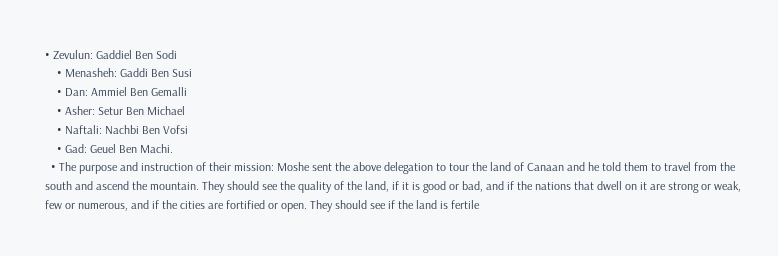• Zevulun: Gaddiel Ben Sodi
    • Menasheh: Gaddi Ben Susi
    • Dan: Ammiel Ben Gemalli
    • Asher: Setur Ben Michael
    • Naftali: Nachbi Ben Vofsi
    • Gad: Geuel Ben Machi.
  • The purpose and instruction of their mission: Moshe sent the above delegation to tour the land of Canaan and he told them to travel from the south and ascend the mountain. They should see the quality of the land, if it is good or bad, and if the nations that dwell on it are strong or weak, few or numerous, and if the cities are fortified or open. They should see if the land is fertile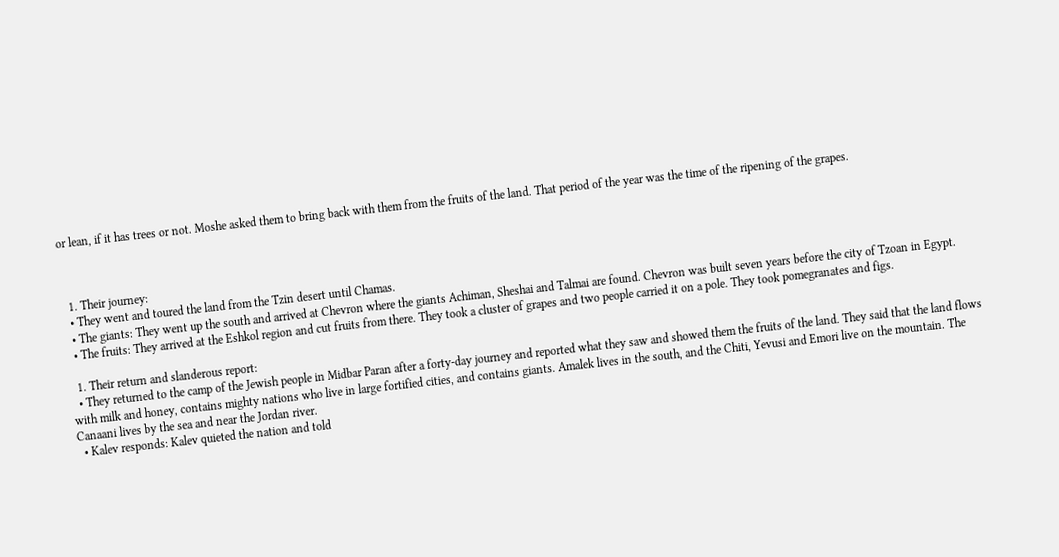or lean, if it has trees or not. Moshe asked them to bring back with them from the fruits of the land. That period of the year was the time of the ripening of the grapes.



  1. Their journey:
  • They went and toured the land from the Tzin desert until Chamas.
  • The giants: They went up the south and arrived at Chevron where the giants Achiman, Sheshai and Talmai are found. Chevron was built seven years before the city of Tzoan in Egypt.
  • The fruits: They arrived at the Eshkol region and cut fruits from there. They took a cluster of grapes and two people carried it on a pole. They took pomegranates and figs.

  1. Their return and slanderous report:
  • They returned to the camp of the Jewish people in Midbar Paran after a forty-day journey and reported what they saw and showed them the fruits of the land. They said that the land flows with milk and honey, contains mighty nations who live in large fortified cities, and contains giants. Amalek lives in the south, and the Chiti, Yevusi and Emori live on the mountain. The Canaani lives by the sea and near the Jordan river.
  • Kalev responds: Kalev quieted the nation and told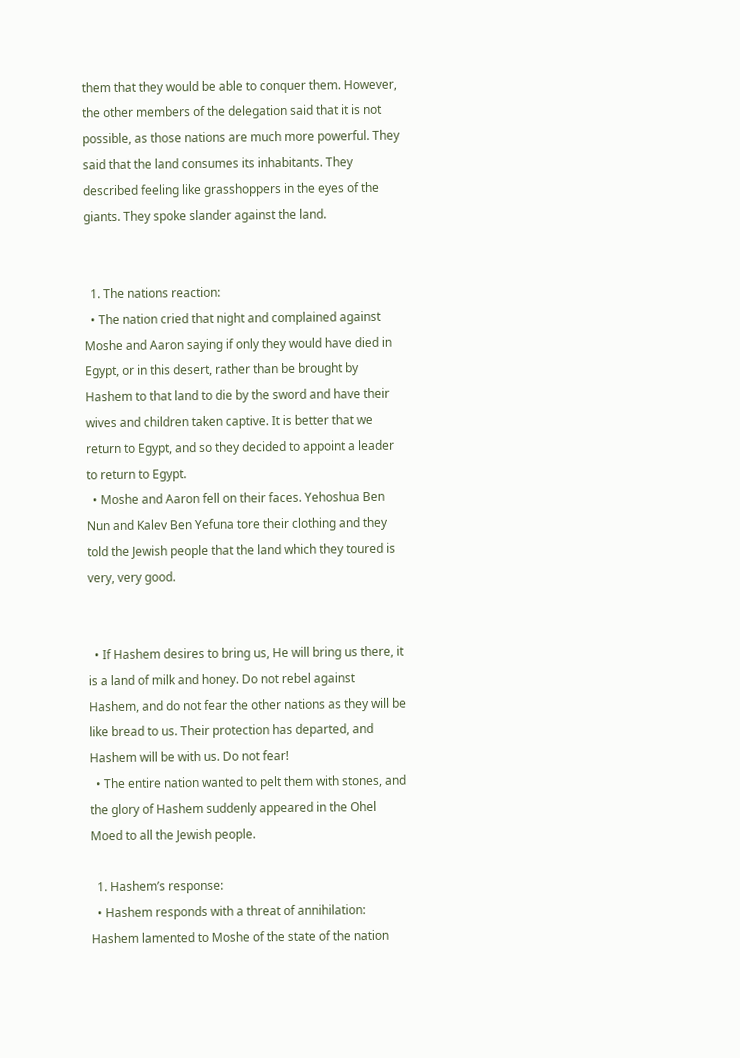them that they would be able to conquer them. However, the other members of the delegation said that it is not possible, as those nations are much more powerful. They said that the land consumes its inhabitants. They described feeling like grasshoppers in the eyes of the giants. They spoke slander against the land.


  1. The nations reaction:
  • The nation cried that night and complained against Moshe and Aaron saying if only they would have died in Egypt, or in this desert, rather than be brought by Hashem to that land to die by the sword and have their wives and children taken captive. It is better that we return to Egypt, and so they decided to appoint a leader to return to Egypt.
  • Moshe and Aaron fell on their faces. Yehoshua Ben Nun and Kalev Ben Yefuna tore their clothing and they told the Jewish people that the land which they toured is very, very good.


  • If Hashem desires to bring us, He will bring us there, it is a land of milk and honey. Do not rebel against Hashem, and do not fear the other nations as they will be like bread to us. Their protection has departed, and Hashem will be with us. Do not fear!
  • The entire nation wanted to pelt them with stones, and the glory of Hashem suddenly appeared in the Ohel Moed to all the Jewish people.

  1. Hashem’s response:
  • Hashem responds with a threat of annihilation: Hashem lamented to Moshe of the state of the nation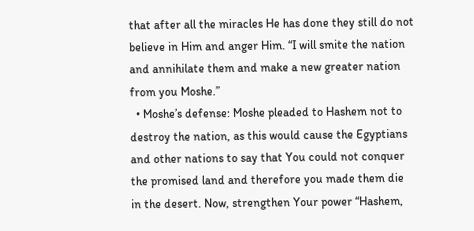that after all the miracles He has done they still do not believe in Him and anger Him. “I will smite the nation and annihilate them and make a new greater nation from you Moshe.”
  • Moshe’s defense: Moshe pleaded to Hashem not to destroy the nation, as this would cause the Egyptians and other nations to say that You could not conquer the promised land and therefore you made them die in the desert. Now, strengthen Your power “Hashem,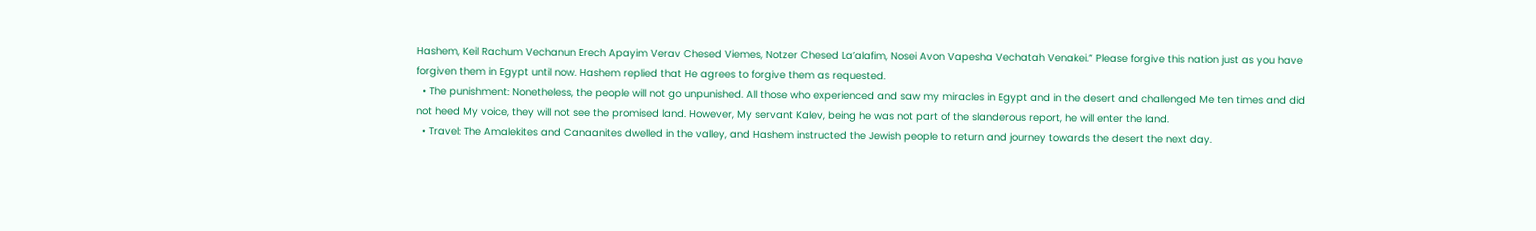Hashem, Keil Rachum Vechanun Erech Apayim Verav Chesed Viemes, Notzer Chesed La’alafim, Nosei Avon Vapesha Vechatah Venakei.” Please forgive this nation just as you have forgiven them in Egypt until now. Hashem replied that He agrees to forgive them as requested.
  • The punishment: Nonetheless, the people will not go unpunished. All those who experienced and saw my miracles in Egypt and in the desert and challenged Me ten times and did not heed My voice, they will not see the promised land. However, My servant Kalev, being he was not part of the slanderous report, he will enter the land.
  • Travel: The Amalekites and Canaanites dwelled in the valley, and Hashem instructed the Jewish people to return and journey towards the desert the next day.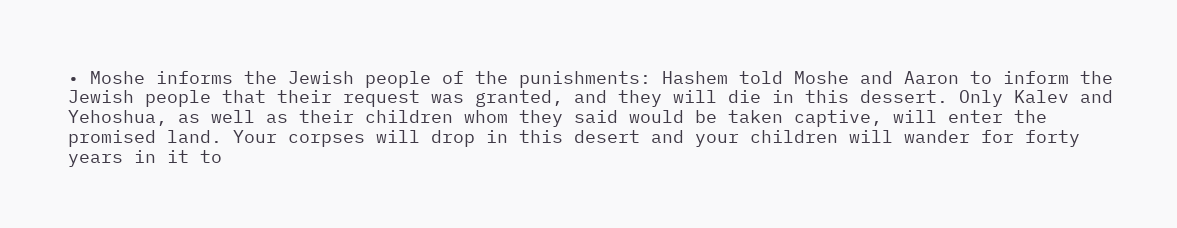• Moshe informs the Jewish people of the punishments: Hashem told Moshe and Aaron to inform the Jewish people that their request was granted, and they will die in this dessert. Only Kalev and Yehoshua, as well as their children whom they said would be taken captive, will enter the promised land. Your corpses will drop in this desert and your children will wander for forty years in it to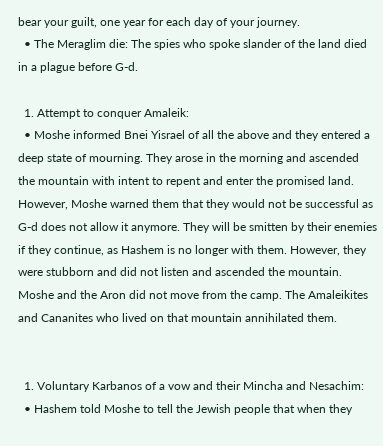bear your guilt, one year for each day of your journey.
  • The Meraglim die: The spies who spoke slander of the land died in a plague before G-d.

  1. Attempt to conquer Amaleik:
  • Moshe informed Bnei Yisrael of all the above and they entered a deep state of mourning. They arose in the morning and ascended the mountain with intent to repent and enter the promised land. However, Moshe warned them that they would not be successful as G-d does not allow it anymore. They will be smitten by their enemies if they continue, as Hashem is no longer with them. However, they were stubborn and did not listen and ascended the mountain. Moshe and the Aron did not move from the camp. The Amaleikites and Cananites who lived on that mountain annihilated them.


  1. Voluntary Karbanos of a vow and their Mincha and Nesachim:
  • Hashem told Moshe to tell the Jewish people that when they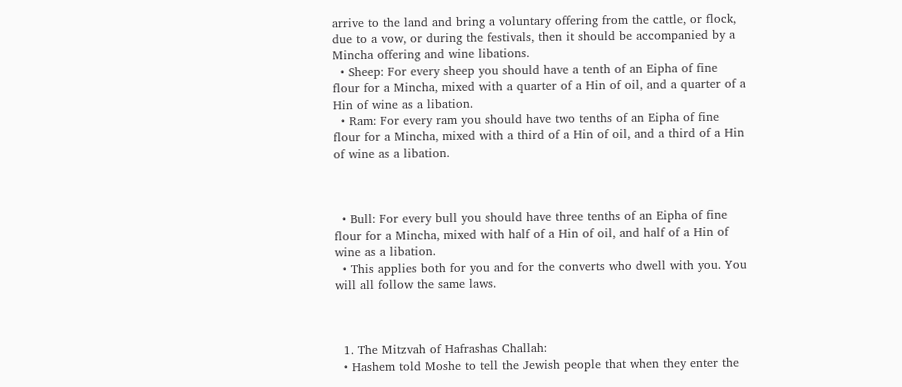arrive to the land and bring a voluntary offering from the cattle, or flock, due to a vow, or during the festivals, then it should be accompanied by a Mincha offering and wine libations.
  • Sheep: For every sheep you should have a tenth of an Eipha of fine flour for a Mincha, mixed with a quarter of a Hin of oil, and a quarter of a Hin of wine as a libation.
  • Ram: For every ram you should have two tenths of an Eipha of fine flour for a Mincha, mixed with a third of a Hin of oil, and a third of a Hin of wine as a libation.



  • Bull: For every bull you should have three tenths of an Eipha of fine flour for a Mincha, mixed with half of a Hin of oil, and half of a Hin of wine as a libation.
  • This applies both for you and for the converts who dwell with you. You will all follow the same laws.



  1. The Mitzvah of Hafrashas Challah:
  • Hashem told Moshe to tell the Jewish people that when they enter the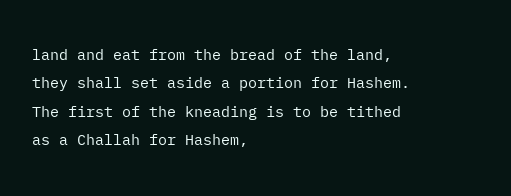land and eat from the bread of the land, they shall set aside a portion for Hashem. The first of the kneading is to be tithed as a Challah for Hashem,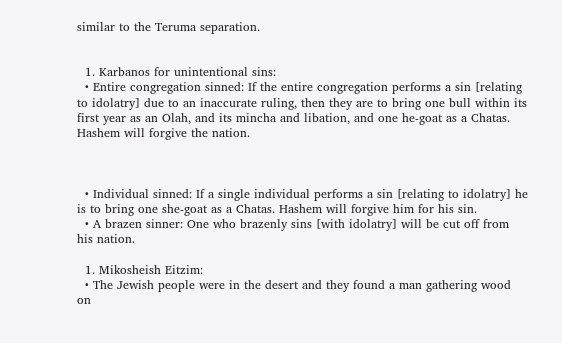similar to the Teruma separation.


  1. Karbanos for unintentional sins:
  • Entire congregation sinned: If the entire congregation performs a sin [relating to idolatry] due to an inaccurate ruling, then they are to bring one bull within its first year as an Olah, and its mincha and libation, and one he-goat as a Chatas. Hashem will forgive the nation.



  • Individual sinned: If a single individual performs a sin [relating to idolatry] he is to bring one she-goat as a Chatas. Hashem will forgive him for his sin.
  • A brazen sinner: One who brazenly sins [with idolatry] will be cut off from his nation.

  1. Mikosheish Eitzim:
  • The Jewish people were in the desert and they found a man gathering wood on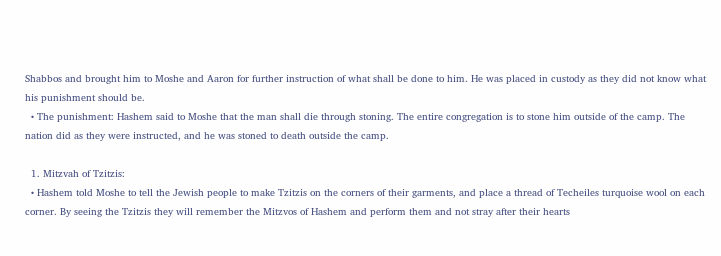Shabbos and brought him to Moshe and Aaron for further instruction of what shall be done to him. He was placed in custody as they did not know what his punishment should be.
  • The punishment: Hashem said to Moshe that the man shall die through stoning. The entire congregation is to stone him outside of the camp. The nation did as they were instructed, and he was stoned to death outside the camp.

  1. Mitzvah of Tzitzis:
  • Hashem told Moshe to tell the Jewish people to make Tzitzis on the corners of their garments, and place a thread of Techeiles turquoise wool on each corner. By seeing the Tzitzis they will remember the Mitzvos of Hashem and perform them and not stray after their hearts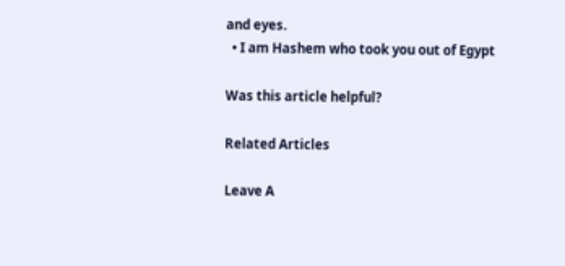and eyes.
  • I am Hashem who took you out of Egypt

Was this article helpful?

Related Articles

Leave A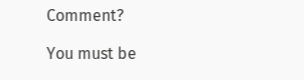Comment?

You must be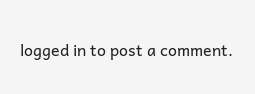logged in to post a comment.